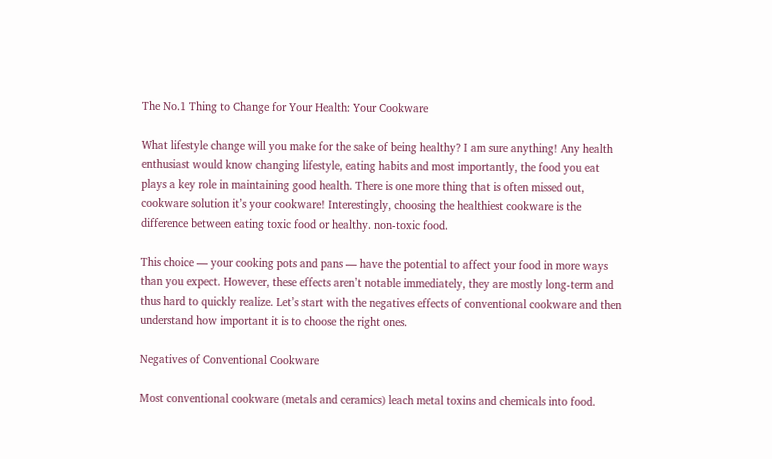The No.1 Thing to Change for Your Health: Your Cookware

What lifestyle change will you make for the sake of being healthy? I am sure anything! Any health enthusiast would know changing lifestyle, eating habits and most importantly, the food you eat plays a key role in maintaining good health. There is one more thing that is often missed out, cookware solution it’s your cookware! Interestingly, choosing the healthiest cookware is the difference between eating toxic food or healthy. non-toxic food.

This choice — your cooking pots and pans — have the potential to affect your food in more ways than you expect. However, these effects aren’t notable immediately, they are mostly long-term and thus hard to quickly realize. Let’s start with the negatives effects of conventional cookware and then understand how important it is to choose the right ones.

Negatives of Conventional Cookware

Most conventional cookware (metals and ceramics) leach metal toxins and chemicals into food.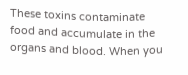These toxins contaminate food and accumulate in the organs and blood. When you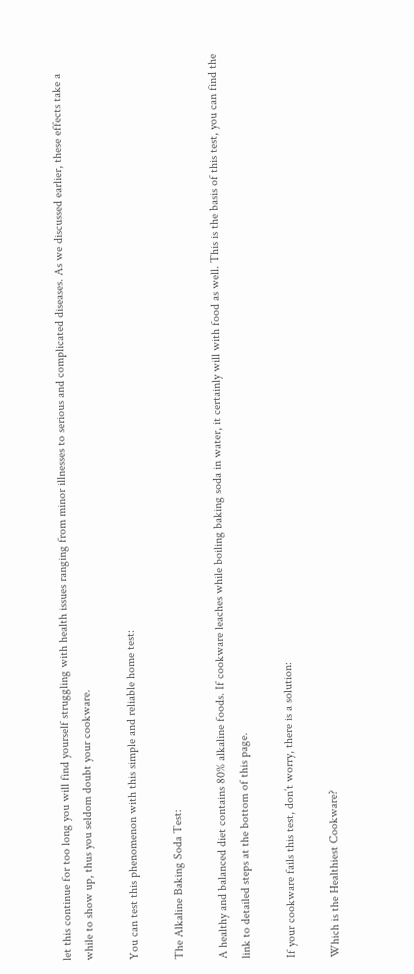let this continue for too long you will find yourself struggling with health issues ranging from minor illnesses to serious and complicated diseases. As we discussed earlier, these effects take a while to show up, thus you seldom doubt your cookware.

You can test this phenomenon with this simple and reliable home test:

The Alkaline Baking Soda Test:

A healthy and balanced diet contains 80% alkaline foods. If cookware leaches while boiling baking soda in water, it certainly will with food as well. This is the basis of this test, you can find the link to detailed steps at the bottom of this page.

If your cookware fails this test, don’t worry, there is a solution:

Which is the Healthiest Cookware?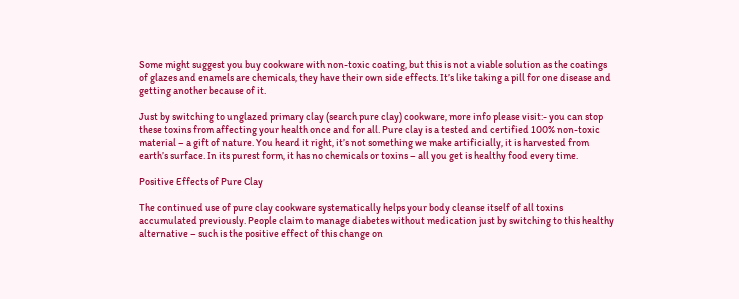Some might suggest you buy cookware with non-toxic coating, but this is not a viable solution as the coatings of glazes and enamels are chemicals, they have their own side effects. It’s like taking a pill for one disease and getting another because of it.

Just by switching to unglazed primary clay (search pure clay) cookware, more info please visit:- you can stop these toxins from affecting your health once and for all. Pure clay is a tested and certified 100% non-toxic material – a gift of nature. You heard it right, it’s not something we make artificially, it is harvested from earth’s surface. In its purest form, it has no chemicals or toxins – all you get is healthy food every time.

Positive Effects of Pure Clay

The continued use of pure clay cookware systematically helps your body cleanse itself of all toxins accumulated previously. People claim to manage diabetes without medication just by switching to this healthy alternative – such is the positive effect of this change on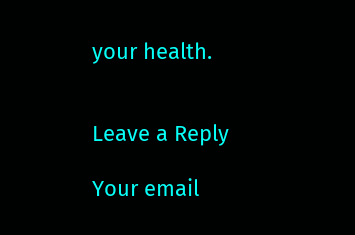your health.


Leave a Reply

Your email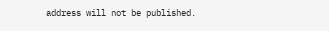address will not be published.